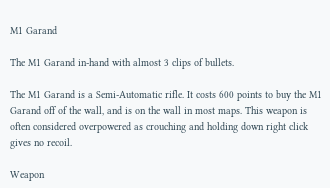M1 Garand

The M1 Garand in-hand with almost 3 clips of bullets.

The M1 Garand is a Semi-Automatic rifle. It costs 600 points to buy the M1 Garand off of the wall, and is on the wall in most maps. This weapon is often considered overpowered as crouching and holding down right click gives no recoil.

Weapon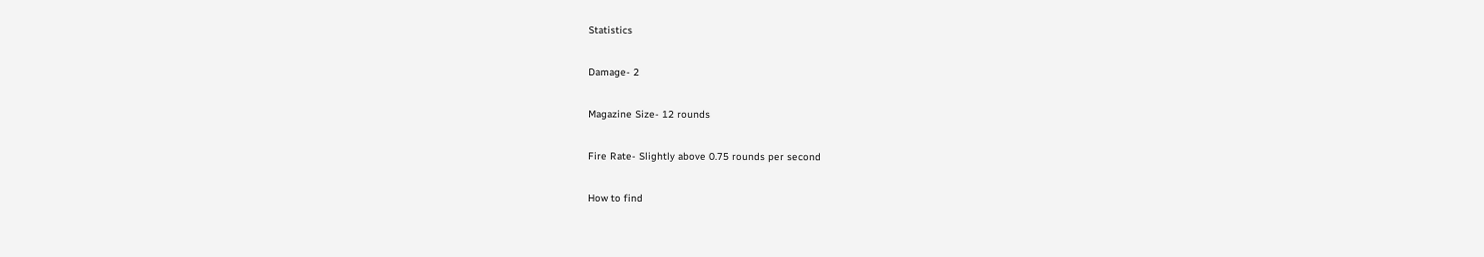Statistics

Damage- 2

Magazine Size- 12 rounds

Fire Rate- Slightly above 0.75 rounds per second

How to find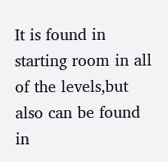It is found in starting room in all of the levels,but also can be found in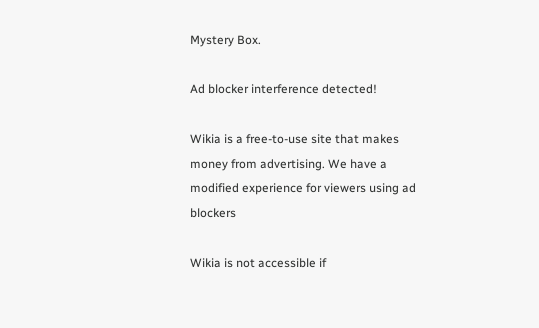Mystery Box.

Ad blocker interference detected!

Wikia is a free-to-use site that makes money from advertising. We have a modified experience for viewers using ad blockers

Wikia is not accessible if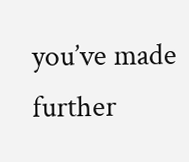you’ve made further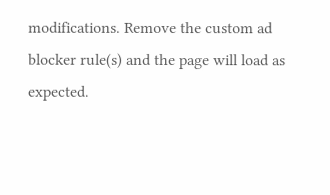modifications. Remove the custom ad blocker rule(s) and the page will load as expected.